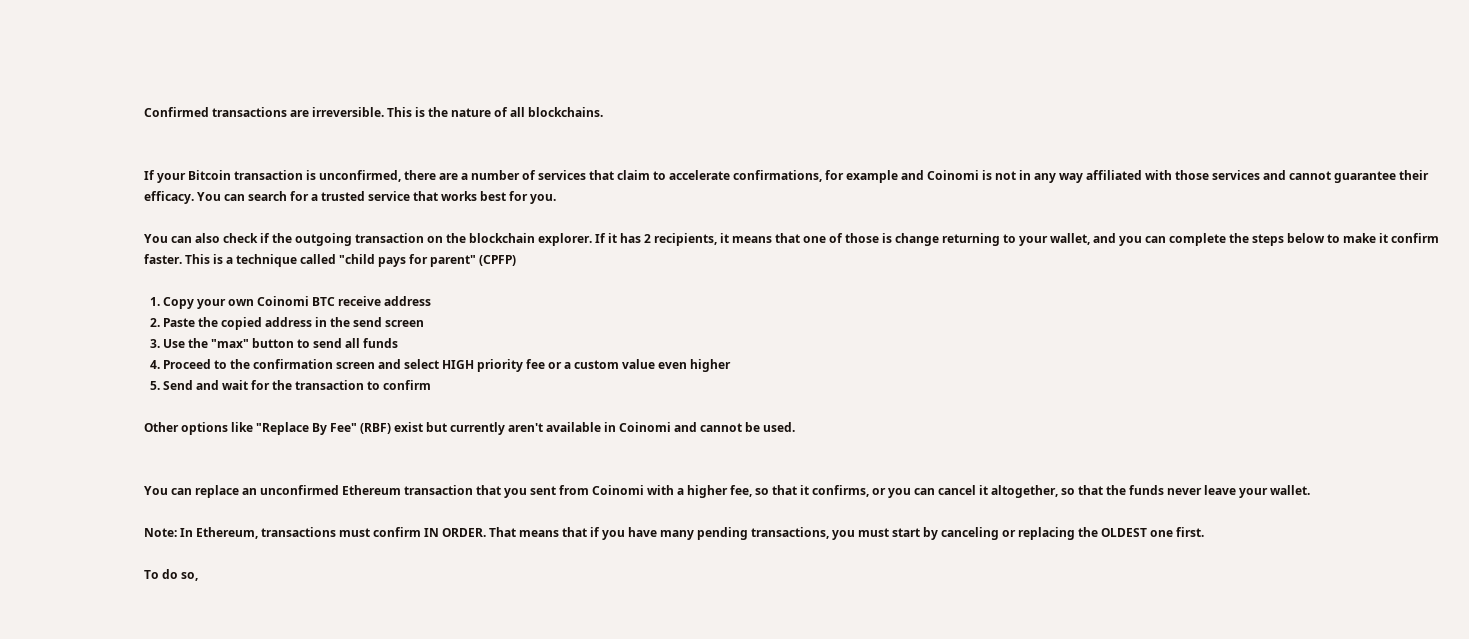Confirmed transactions are irreversible. This is the nature of all blockchains.


If your Bitcoin transaction is unconfirmed, there are a number of services that claim to accelerate confirmations, for example and Coinomi is not in any way affiliated with those services and cannot guarantee their efficacy. You can search for a trusted service that works best for you.

You can also check if the outgoing transaction on the blockchain explorer. If it has 2 recipients, it means that one of those is change returning to your wallet, and you can complete the steps below to make it confirm faster. This is a technique called "child pays for parent" (CPFP)

  1. Copy your own Coinomi BTC receive address
  2. Paste the copied address in the send screen
  3. Use the "max" button to send all funds
  4. Proceed to the confirmation screen and select HIGH priority fee or a custom value even higher
  5. Send and wait for the transaction to confirm

Other options like "Replace By Fee" (RBF) exist but currently aren't available in Coinomi and cannot be used.


You can replace an unconfirmed Ethereum transaction that you sent from Coinomi with a higher fee, so that it confirms, or you can cancel it altogether, so that the funds never leave your wallet.

Note: In Ethereum, transactions must confirm IN ORDER. That means that if you have many pending transactions, you must start by canceling or replacing the OLDEST one first.

To do so,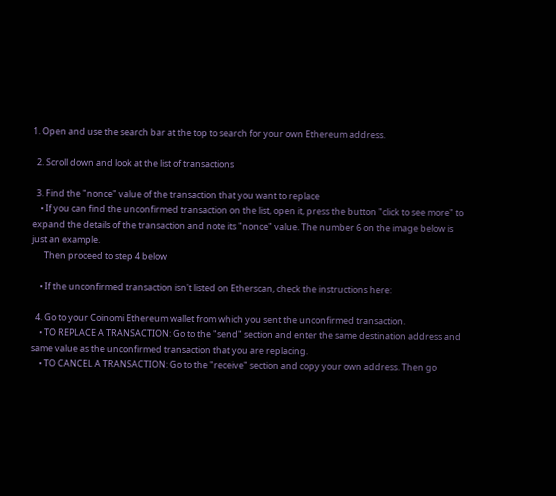1. Open and use the search bar at the top to search for your own Ethereum address.

  2. Scroll down and look at the list of transactions

  3. Find the "nonce" value of the transaction that you want to replace
    • If you can find the unconfirmed transaction on the list, open it, press the button "click to see more" to expand the details of the transaction and note its "nonce" value. The number 6 on the image below is just an example.
      Then proceed to step 4 below

    • If the unconfirmed transaction isn't listed on Etherscan, check the instructions here:

  4. Go to your Coinomi Ethereum wallet from which you sent the unconfirmed transaction.
    • TO REPLACE A TRANSACTION: Go to the "send" section and enter the same destination address and same value as the unconfirmed transaction that you are replacing.
    • TO CANCEL A TRANSACTION: Go to the "receive" section and copy your own address. Then go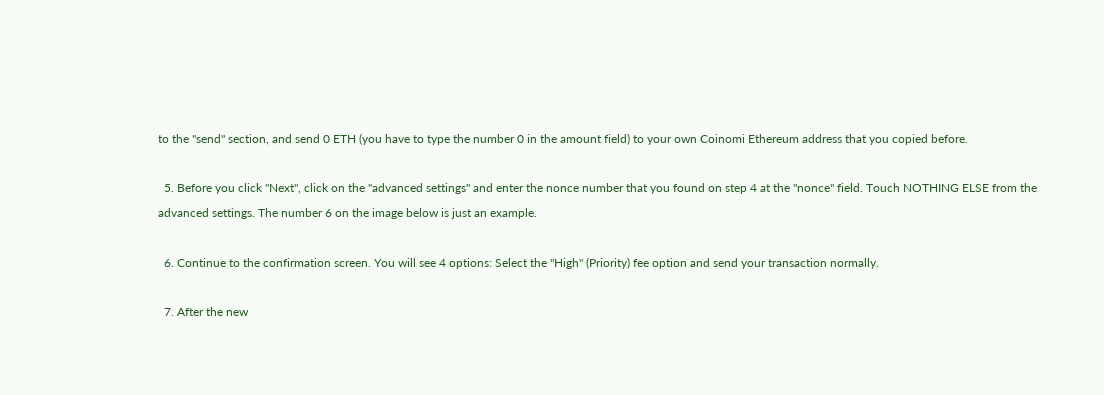to the "send" section, and send 0 ETH (you have to type the number 0 in the amount field) to your own Coinomi Ethereum address that you copied before.

  5. Before you click "Next", click on the "advanced settings" and enter the nonce number that you found on step 4 at the "nonce" field. Touch NOTHING ELSE from the advanced settings. The number 6 on the image below is just an example.

  6. Continue to the confirmation screen. You will see 4 options: Select the "High" (Priority) fee option and send your transaction normally.

  7. After the new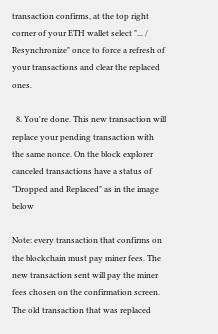transaction confirms, at the top right corner of your ETH wallet select "... / Resynchronize" once to force a refresh of your transactions and clear the replaced ones.

  8. You're done. This new transaction will replace your pending transaction with the same nonce. On the block explorer canceled transactions have a status of "Dropped and Replaced" as in the image below

Note: every transaction that confirms on the blockchain must pay miner fees. The new transaction sent will pay the miner fees chosen on the confirmation screen. The old transaction that was replaced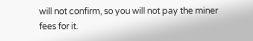will not confirm, so you will not pay the miner fees for it.